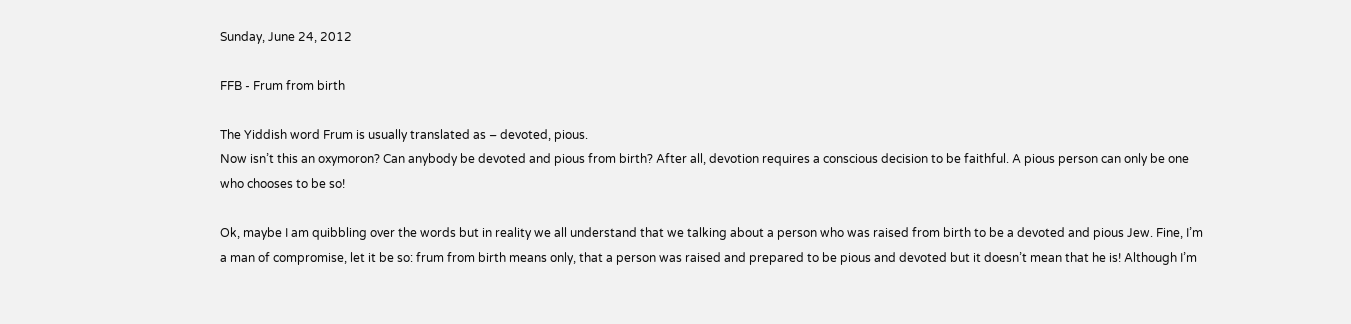Sunday, June 24, 2012

FFB - Frum from birth

The Yiddish word Frum is usually translated as – devoted, pious.
Now isn’t this an oxymoron? Can anybody be devoted and pious from birth? After all, devotion requires a conscious decision to be faithful. A pious person can only be one who chooses to be so!

Ok, maybe I am quibbling over the words but in reality we all understand that we talking about a person who was raised from birth to be a devoted and pious Jew. Fine, I’m a man of compromise, let it be so: frum from birth means only, that a person was raised and prepared to be pious and devoted but it doesn’t mean that he is! Although I’m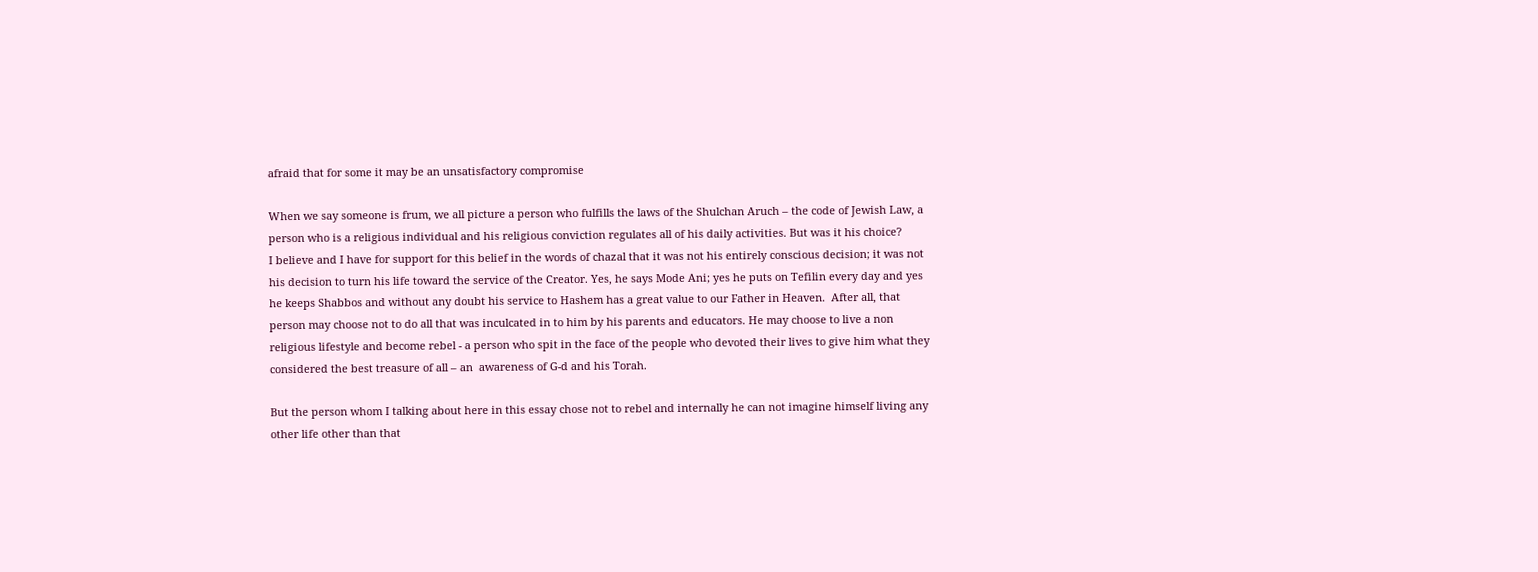afraid that for some it may be an unsatisfactory compromise

When we say someone is frum, we all picture a person who fulfills the laws of the Shulchan Aruch – the code of Jewish Law, a person who is a religious individual and his religious conviction regulates all of his daily activities. But was it his choice?
I believe and I have for support for this belief in the words of chazal that it was not his entirely conscious decision; it was not his decision to turn his life toward the service of the Creator. Yes, he says Mode Ani; yes he puts on Tefilin every day and yes he keeps Shabbos and without any doubt his service to Hashem has a great value to our Father in Heaven.  After all, that person may choose not to do all that was inculcated in to him by his parents and educators. He may choose to live a non religious lifestyle and become rebel - a person who spit in the face of the people who devoted their lives to give him what they considered the best treasure of all – an  awareness of G-d and his Torah.

But the person whom I talking about here in this essay chose not to rebel and internally he can not imagine himself living any other life other than that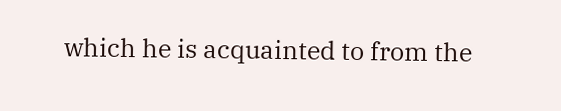which he is acquainted to from the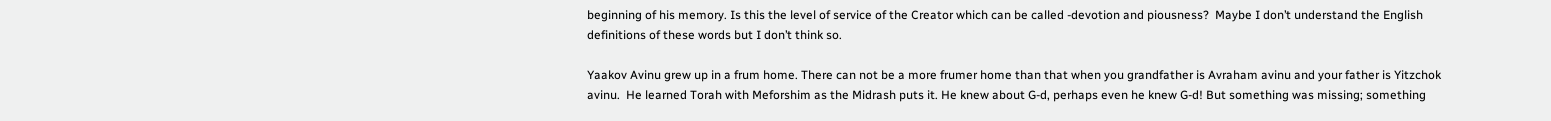beginning of his memory. Is this the level of service of the Creator which can be called -devotion and piousness?  Maybe I don’t understand the English definitions of these words but I don’t think so.

Yaakov Avinu grew up in a frum home. There can not be a more frumer home than that when you grandfather is Avraham avinu and your father is Yitzchok avinu.  He learned Torah with Meforshim as the Midrash puts it. He knew about G-d, perhaps even he knew G-d! But something was missing; something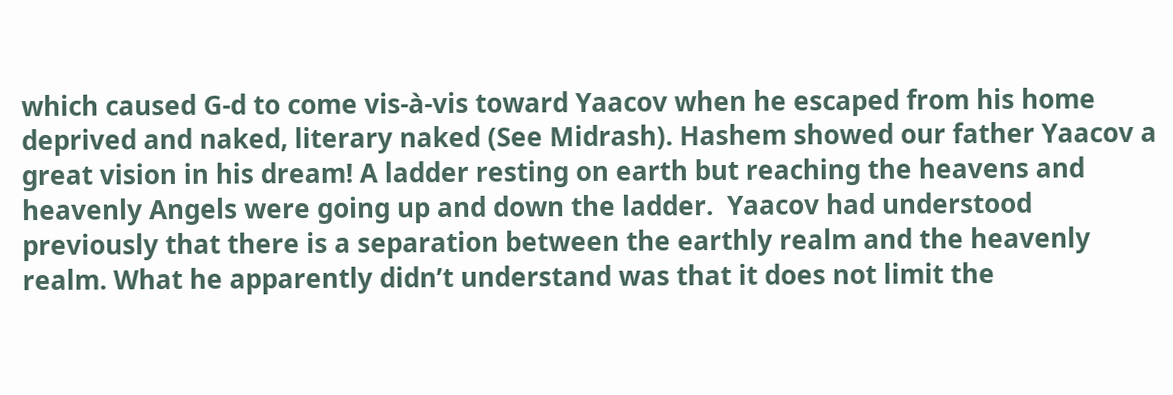which caused G-d to come vis-à-vis toward Yaacov when he escaped from his home deprived and naked, literary naked (See Midrash). Hashem showed our father Yaacov a great vision in his dream! A ladder resting on earth but reaching the heavens and heavenly Angels were going up and down the ladder.  Yaacov had understood previously that there is a separation between the earthly realm and the heavenly realm. What he apparently didn’t understand was that it does not limit the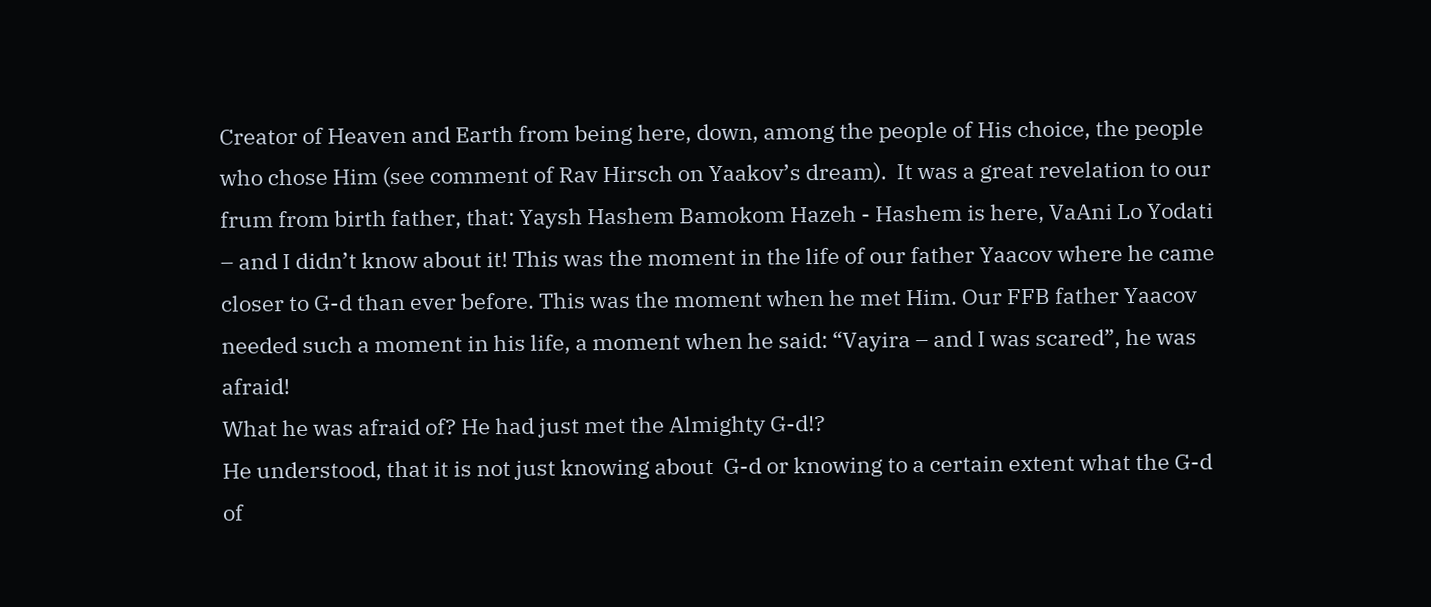Creator of Heaven and Earth from being here, down, among the people of His choice, the people who chose Him (see comment of Rav Hirsch on Yaakov’s dream).  It was a great revelation to our frum from birth father, that: Yaysh Hashem Bamokom Hazeh - Hashem is here, VaAni Lo Yodati – and I didn’t know about it! This was the moment in the life of our father Yaacov where he came closer to G-d than ever before. This was the moment when he met Him. Our FFB father Yaacov needed such a moment in his life, a moment when he said: “Vayira – and I was scared”, he was afraid!
What he was afraid of? He had just met the Almighty G-d!?
He understood, that it is not just knowing about  G-d or knowing to a certain extent what the G-d of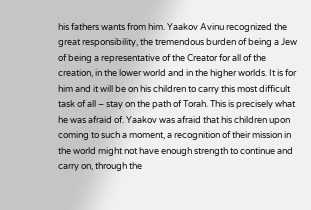his fathers wants from him. Yaakov Avinu recognized the great responsibility, the tremendous burden of being a Jew of being a representative of the Creator for all of the creation, in the lower world and in the higher worlds. It is for him and it will be on his children to carry this most difficult task of all – stay on the path of Torah. This is precisely what he was afraid of. Yaakov was afraid that his children upon coming to such a moment, a recognition of their mission in the world might not have enough strength to continue and carry on, through the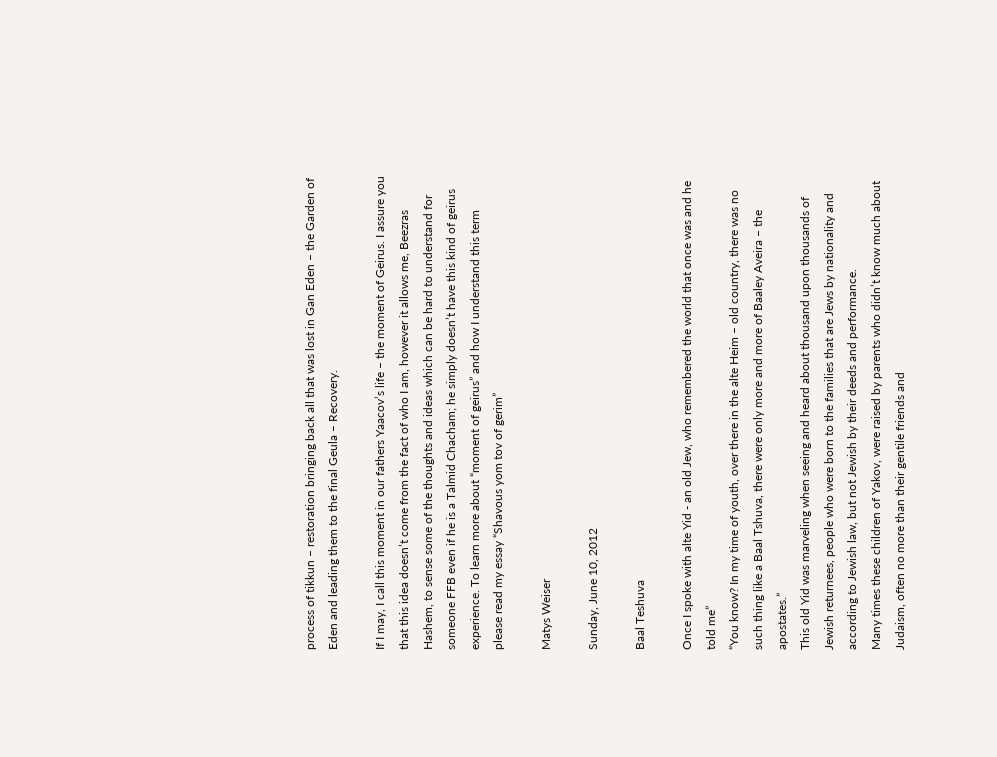process of tikkun – restoration bringing back all that was lost in Gan Eden – the Garden of Eden and leading them to the final Geula – Recovery.

If I may, I call this moment in our fathers Yaacov’s life – the moment of Geirus. I assure you that this idea doesn’t come from the fact of who I am, however it allows me, Beezras Hashem, to sense some of the thoughts and ideas which can be hard to understand for someone FFB even if he is a Talmid Chacham; he simply doesn’t have this kind of geirus experience. To learn more about “moment of geirus” and how I understand this term please read my essay “Shavous yom tov of gerim”

Matys Weiser

Sunday, June 10, 2012

Baal Teshuva

Once I spoke with alte Yid - an old Jew, who remembered the world that once was and he told me”
“You know? In my time of youth, over there in the alte Heim – old country, there was no such thing like a Baal Tshuva, there were only more and more of Baaley Aveira – the apostates.”
This old Yid was marveling when seeing and heard about thousand upon thousands of Jewish returnees, people who were born to the families that are Jews by nationality and according to Jewish law, but not Jewish by their deeds and performance.
Many times these children of Yakov, were raised by parents who didn’t know much about Judaism, often no more than their gentile friends and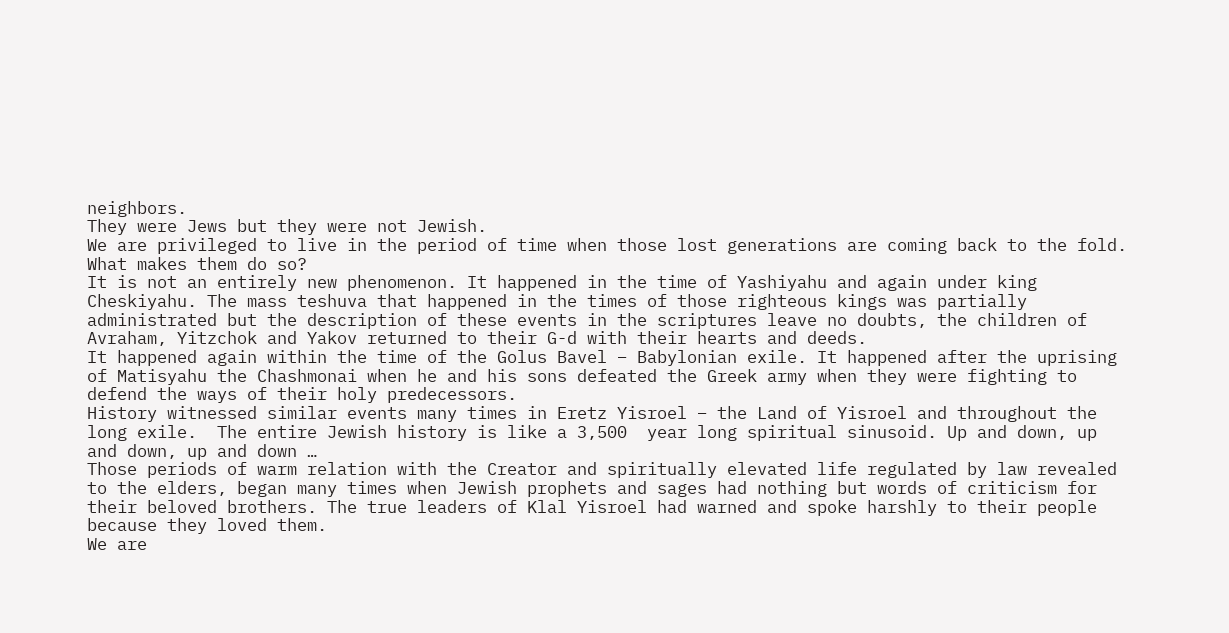neighbors.
They were Jews but they were not Jewish.
We are privileged to live in the period of time when those lost generations are coming back to the fold. What makes them do so?
It is not an entirely new phenomenon. It happened in the time of Yashiyahu and again under king Cheskiyahu. The mass teshuva that happened in the times of those righteous kings was partially administrated but the description of these events in the scriptures leave no doubts, the children of Avraham, Yitzchok and Yakov returned to their G-d with their hearts and deeds.
It happened again within the time of the Golus Bavel – Babylonian exile. It happened after the uprising of Matisyahu the Chashmonai when he and his sons defeated the Greek army when they were fighting to defend the ways of their holy predecessors.
History witnessed similar events many times in Eretz Yisroel – the Land of Yisroel and throughout the long exile.  The entire Jewish history is like a 3,500  year long spiritual sinusoid. Up and down, up and down, up and down …
Those periods of warm relation with the Creator and spiritually elevated life regulated by law revealed to the elders, began many times when Jewish prophets and sages had nothing but words of criticism for their beloved brothers. The true leaders of Klal Yisroel had warned and spoke harshly to their people because they loved them.
We are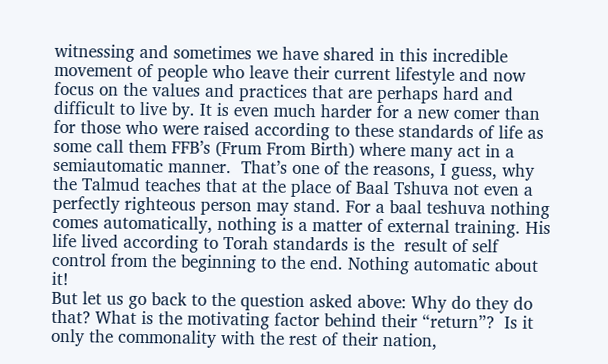witnessing and sometimes we have shared in this incredible movement of people who leave their current lifestyle and now focus on the values and practices that are perhaps hard and difficult to live by. It is even much harder for a new comer than for those who were raised according to these standards of life as some call them FFB’s (Frum From Birth) where many act in a semiautomatic manner.  That’s one of the reasons, I guess, why the Talmud teaches that at the place of Baal Tshuva not even a perfectly righteous person may stand. For a baal teshuva nothing comes automatically, nothing is a matter of external training. His life lived according to Torah standards is the  result of self control from the beginning to the end. Nothing automatic about it!
But let us go back to the question asked above: Why do they do that? What is the motivating factor behind their “return”?  Is it only the commonality with the rest of their nation,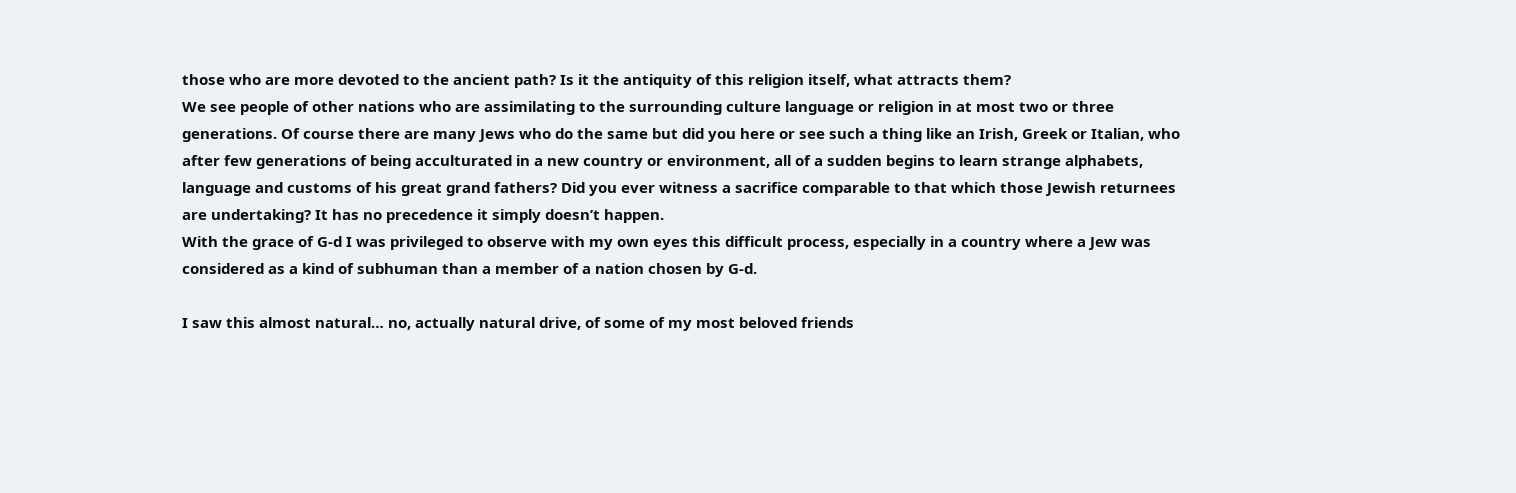those who are more devoted to the ancient path? Is it the antiquity of this religion itself, what attracts them?
We see people of other nations who are assimilating to the surrounding culture language or religion in at most two or three generations. Of course there are many Jews who do the same but did you here or see such a thing like an Irish, Greek or Italian, who after few generations of being acculturated in a new country or environment, all of a sudden begins to learn strange alphabets, language and customs of his great grand fathers? Did you ever witness a sacrifice comparable to that which those Jewish returnees are undertaking? It has no precedence it simply doesn’t happen.
With the grace of G-d I was privileged to observe with my own eyes this difficult process, especially in a country where a Jew was considered as a kind of subhuman than a member of a nation chosen by G-d.

I saw this almost natural… no, actually natural drive, of some of my most beloved friends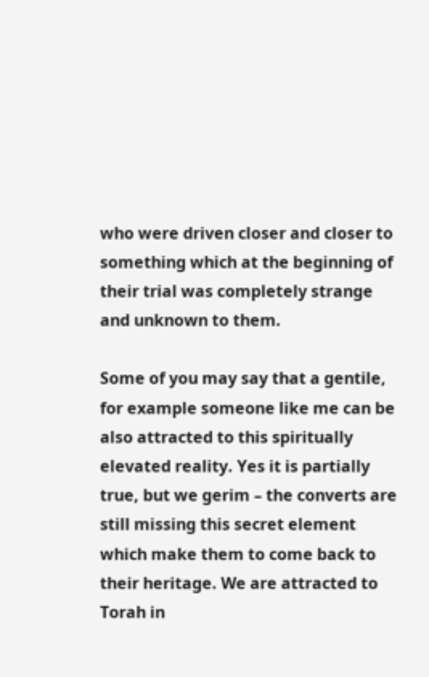who were driven closer and closer to something which at the beginning of their trial was completely strange and unknown to them.

Some of you may say that a gentile, for example someone like me can be also attracted to this spiritually elevated reality. Yes it is partially true, but we gerim – the converts are still missing this secret element which make them to come back to their heritage. We are attracted to Torah in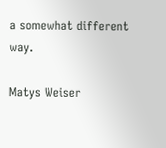a somewhat different way.

Matys Weiser